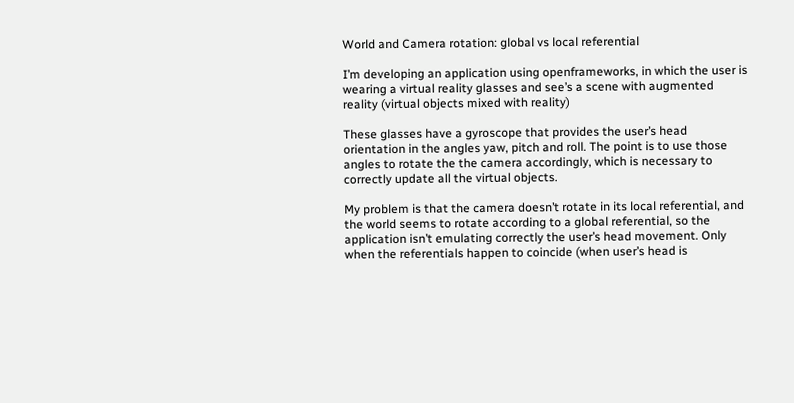World and Camera rotation: global vs local referential

I’m developing an application using openframeworks, in which the user is wearing a virtual reality glasses and see’s a scene with augmented reality (virtual objects mixed with reality)

These glasses have a gyroscope that provides the user’s head orientation in the angles yaw, pitch and roll. The point is to use those angles to rotate the the camera accordingly, which is necessary to correctly update all the virtual objects.

My problem is that the camera doesn’t rotate in its local referential, and the world seems to rotate according to a global referential, so the application isn’t emulating correctly the user’s head movement. Only when the referentials happen to coincide (when user’s head is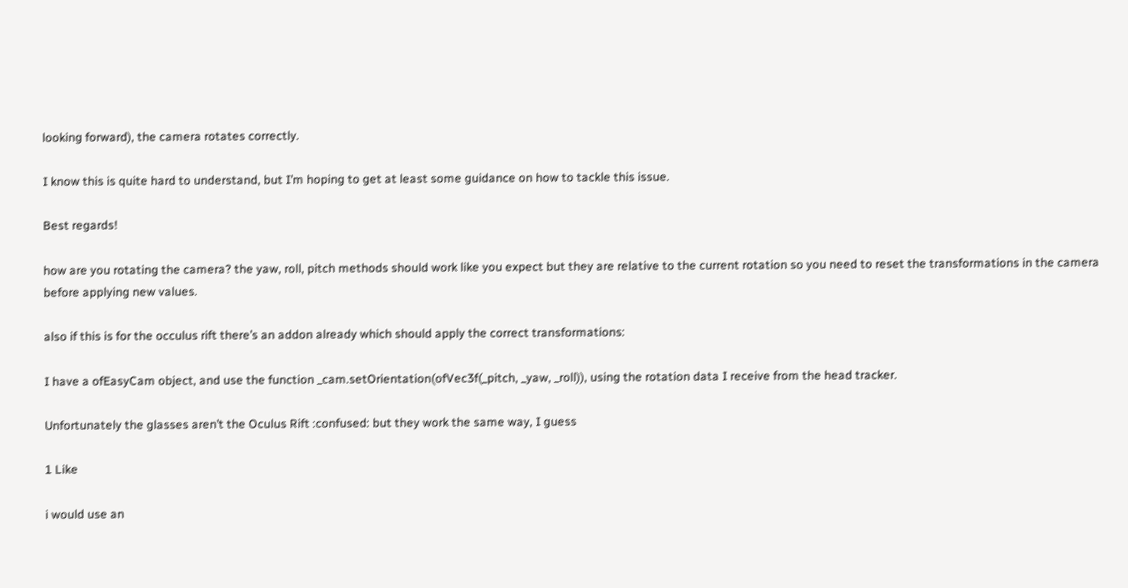looking forward), the camera rotates correctly.

I know this is quite hard to understand, but I’m hoping to get at least some guidance on how to tackle this issue.

Best regards!

how are you rotating the camera? the yaw, roll, pitch methods should work like you expect but they are relative to the current rotation so you need to reset the transformations in the camera before applying new values.

also if this is for the occulus rift there’s an addon already which should apply the correct transformations:

I have a ofEasyCam object, and use the function _cam.setOrientation(ofVec3f(_pitch, _yaw, _roll)), using the rotation data I receive from the head tracker.

Unfortunately the glasses aren’t the Oculus Rift :confused: but they work the same way, I guess

1 Like

i would use an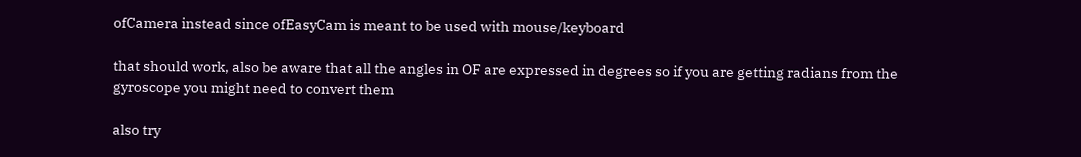ofCamera instead since ofEasyCam is meant to be used with mouse/keyboard

that should work, also be aware that all the angles in OF are expressed in degrees so if you are getting radians from the gyroscope you might need to convert them

also try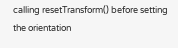calling resetTransform() before setting the orientation